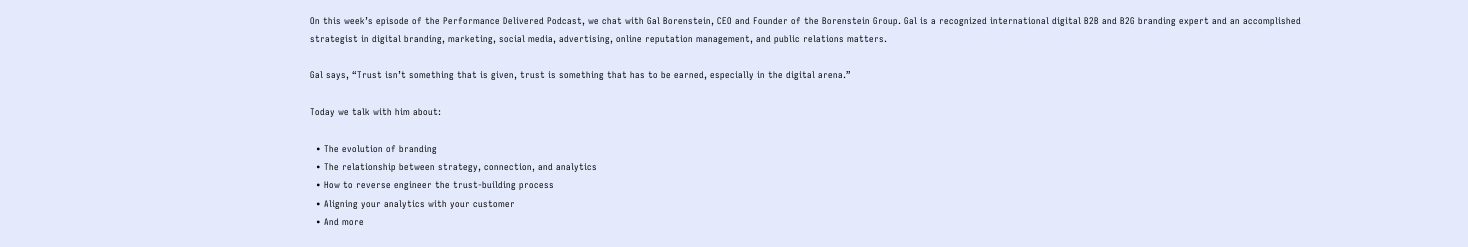On this week’s episode of the Performance Delivered Podcast, we chat with Gal Borenstein, CEO and Founder of the Borenstein Group. Gal is a recognized international digital B2B and B2G branding expert and an accomplished strategist in digital branding, marketing, social media, advertising, online reputation management, and public relations matters.

Gal says, “Trust isn’t something that is given, trust is something that has to be earned, especially in the digital arena.”

Today we talk with him about:

  • The evolution of branding
  • The relationship between strategy, connection, and analytics
  • How to reverse engineer the trust-building process
  • Aligning your analytics with your customer
  • And more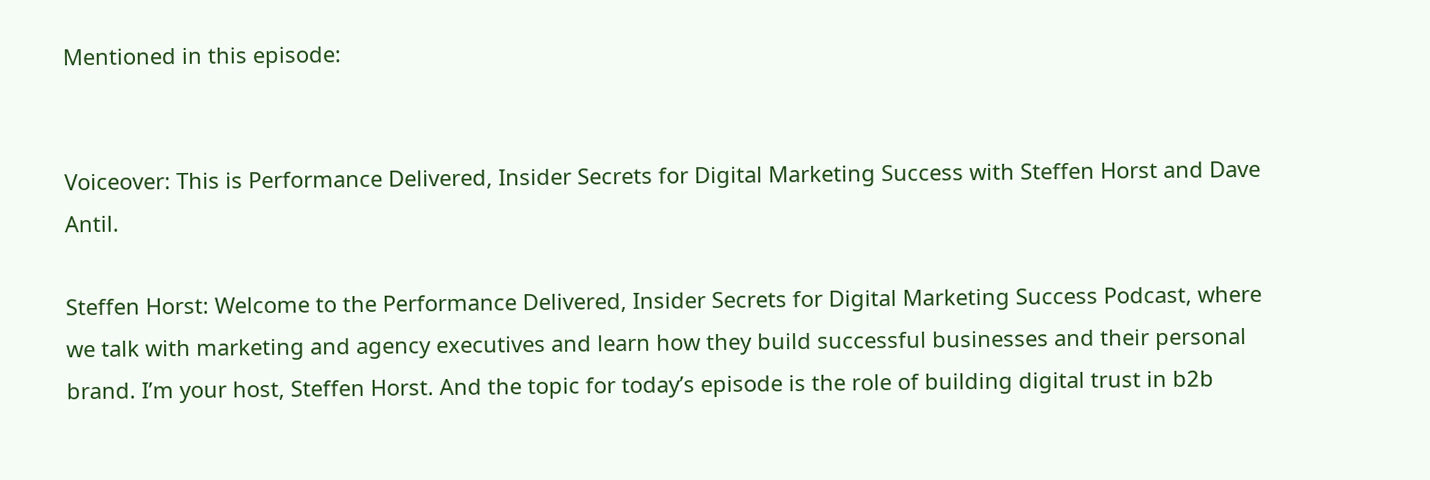Mentioned in this episode:


Voiceover: This is Performance Delivered, Insider Secrets for Digital Marketing Success with Steffen Horst and Dave Antil.

Steffen Horst: Welcome to the Performance Delivered, Insider Secrets for Digital Marketing Success Podcast, where we talk with marketing and agency executives and learn how they build successful businesses and their personal brand. I’m your host, Steffen Horst. And the topic for today’s episode is the role of building digital trust in b2b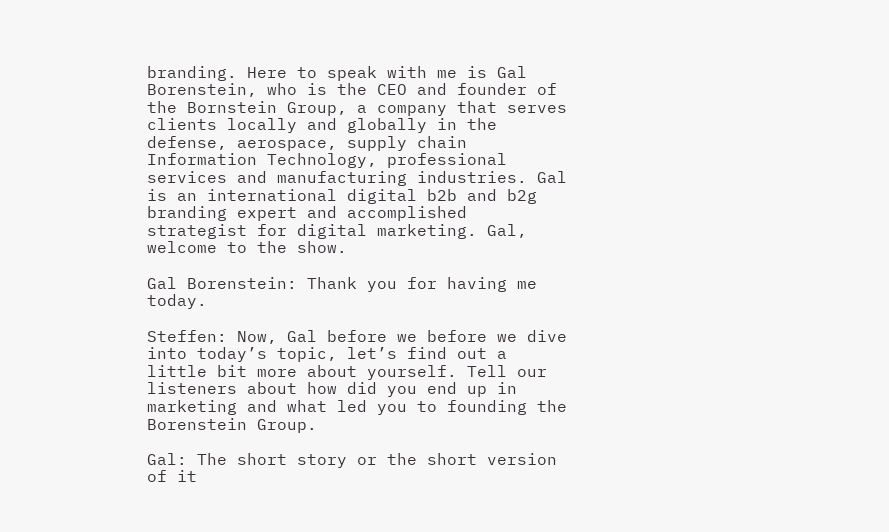branding. Here to speak with me is Gal Borenstein, who is the CEO and founder of the Bornstein Group, a company that serves clients locally and globally in the defense, aerospace, supply chain Information Technology, professional services and manufacturing industries. Gal is an international digital b2b and b2g branding expert and accomplished strategist for digital marketing. Gal, welcome to the show.

Gal Borenstein: Thank you for having me today.

Steffen: Now, Gal before we before we dive into today’s topic, let’s find out a little bit more about yourself. Tell our listeners about how did you end up in marketing and what led you to founding the Borenstein Group.

Gal: The short story or the short version of it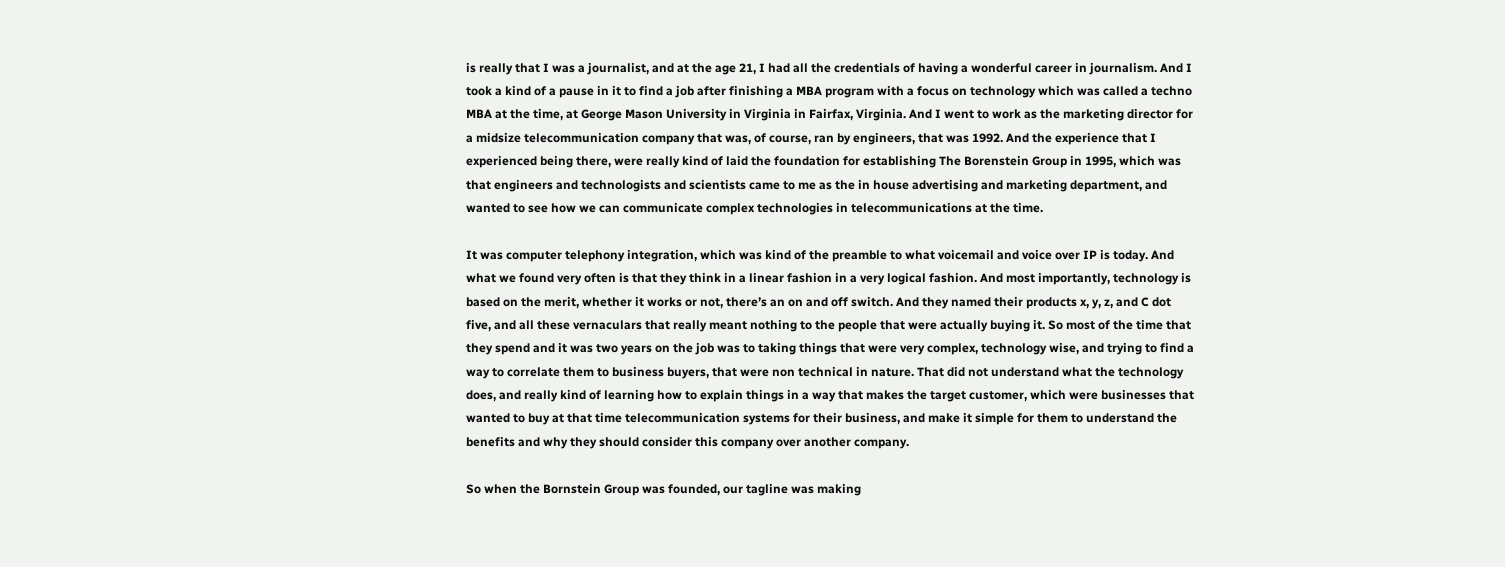is really that I was a journalist, and at the age 21, I had all the credentials of having a wonderful career in journalism. And I took a kind of a pause in it to find a job after finishing a MBA program with a focus on technology which was called a techno MBA at the time, at George Mason University in Virginia in Fairfax, Virginia. And I went to work as the marketing director for a midsize telecommunication company that was, of course, ran by engineers, that was 1992. And the experience that I experienced being there, were really kind of laid the foundation for establishing The Borenstein Group in 1995, which was that engineers and technologists and scientists came to me as the in house advertising and marketing department, and wanted to see how we can communicate complex technologies in telecommunications at the time.

It was computer telephony integration, which was kind of the preamble to what voicemail and voice over IP is today. And what we found very often is that they think in a linear fashion in a very logical fashion. And most importantly, technology is based on the merit, whether it works or not, there’s an on and off switch. And they named their products x, y, z, and C dot five, and all these vernaculars that really meant nothing to the people that were actually buying it. So most of the time that they spend and it was two years on the job was to taking things that were very complex, technology wise, and trying to find a way to correlate them to business buyers, that were non technical in nature. That did not understand what the technology does, and really kind of learning how to explain things in a way that makes the target customer, which were businesses that wanted to buy at that time telecommunication systems for their business, and make it simple for them to understand the benefits and why they should consider this company over another company.

So when the Bornstein Group was founded, our tagline was making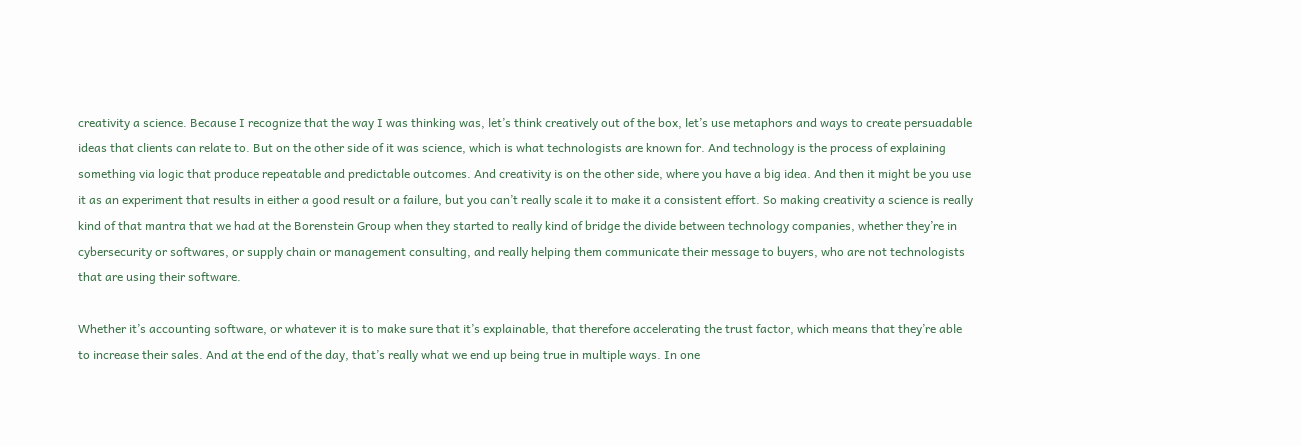creativity a science. Because I recognize that the way I was thinking was, let’s think creatively out of the box, let’s use metaphors and ways to create persuadable ideas that clients can relate to. But on the other side of it was science, which is what technologists are known for. And technology is the process of explaining something via logic that produce repeatable and predictable outcomes. And creativity is on the other side, where you have a big idea. And then it might be you use it as an experiment that results in either a good result or a failure, but you can’t really scale it to make it a consistent effort. So making creativity a science is really kind of that mantra that we had at the Borenstein Group when they started to really kind of bridge the divide between technology companies, whether they’re in cybersecurity or softwares, or supply chain or management consulting, and really helping them communicate their message to buyers, who are not technologists that are using their software.

Whether it’s accounting software, or whatever it is to make sure that it’s explainable, that therefore accelerating the trust factor, which means that they’re able to increase their sales. And at the end of the day, that’s really what we end up being true in multiple ways. In one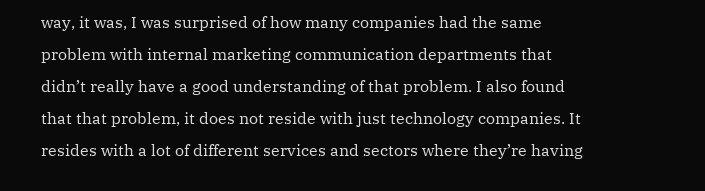way, it was, I was surprised of how many companies had the same problem with internal marketing communication departments that didn’t really have a good understanding of that problem. I also found that that problem, it does not reside with just technology companies. It resides with a lot of different services and sectors where they’re having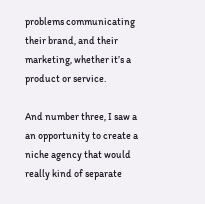problems communicating their brand, and their marketing, whether it’s a product or service.

And number three, I saw a an opportunity to create a niche agency that would really kind of separate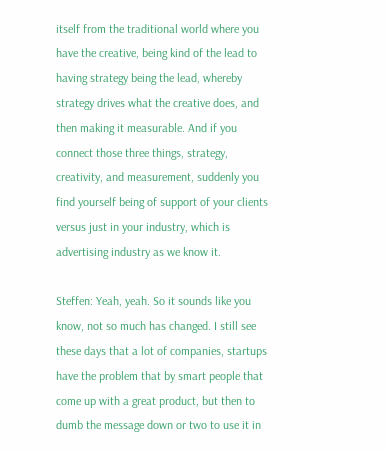itself from the traditional world where you have the creative, being kind of the lead to having strategy being the lead, whereby strategy drives what the creative does, and then making it measurable. And if you connect those three things, strategy, creativity, and measurement, suddenly you find yourself being of support of your clients versus just in your industry, which is advertising industry as we know it.

Steffen: Yeah, yeah. So it sounds like you know, not so much has changed. I still see these days that a lot of companies, startups have the problem that by smart people that come up with a great product, but then to dumb the message down or two to use it in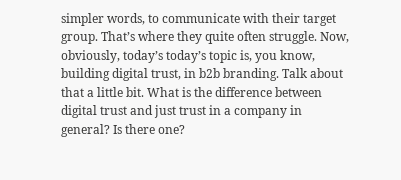simpler words, to communicate with their target group. That’s where they quite often struggle. Now, obviously, today’s today’s topic is, you know, building digital trust, in b2b branding. Talk about that a little bit. What is the difference between digital trust and just trust in a company in general? Is there one?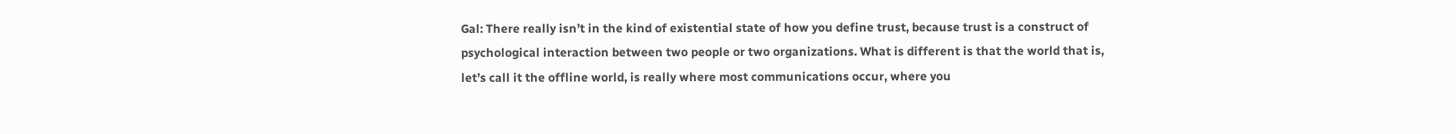Gal: There really isn’t in the kind of existential state of how you define trust, because trust is a construct of psychological interaction between two people or two organizations. What is different is that the world that is, let’s call it the offline world, is really where most communications occur, where you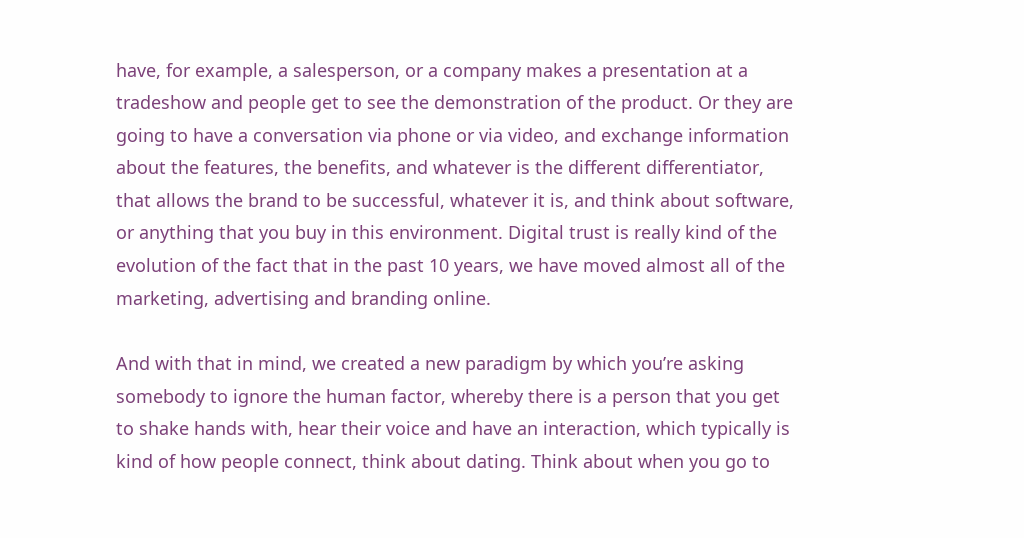have, for example, a salesperson, or a company makes a presentation at a tradeshow and people get to see the demonstration of the product. Or they are going to have a conversation via phone or via video, and exchange information about the features, the benefits, and whatever is the different differentiator, that allows the brand to be successful, whatever it is, and think about software, or anything that you buy in this environment. Digital trust is really kind of the evolution of the fact that in the past 10 years, we have moved almost all of the marketing, advertising and branding online.

And with that in mind, we created a new paradigm by which you’re asking somebody to ignore the human factor, whereby there is a person that you get to shake hands with, hear their voice and have an interaction, which typically is kind of how people connect, think about dating. Think about when you go to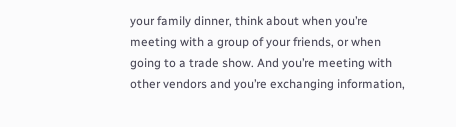your family dinner, think about when you’re meeting with a group of your friends, or when going to a trade show. And you’re meeting with other vendors and you’re exchanging information,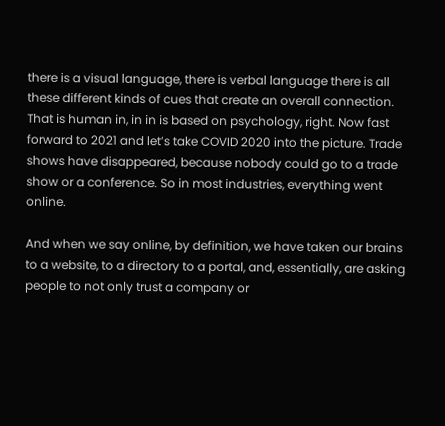there is a visual language, there is verbal language there is all these different kinds of cues that create an overall connection. That is human in, in in is based on psychology, right. Now fast forward to 2021 and let’s take COVID 2020 into the picture. Trade shows have disappeared, because nobody could go to a trade show or a conference. So in most industries, everything went online.

And when we say online, by definition, we have taken our brains to a website, to a directory to a portal, and, essentially, are asking people to not only trust a company or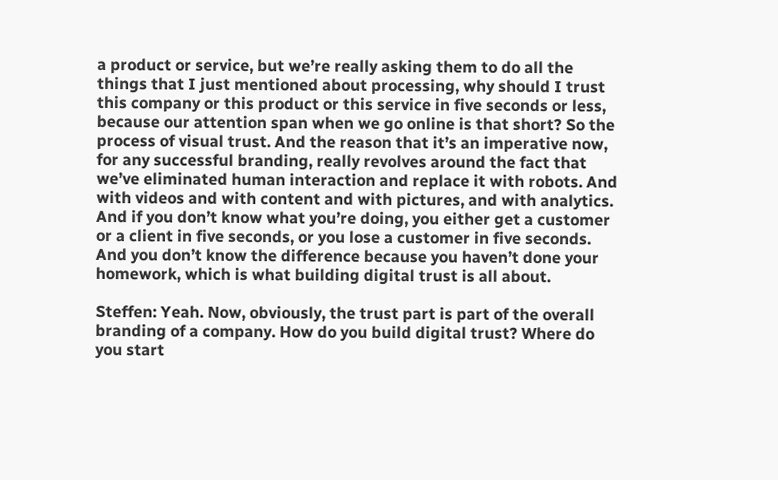a product or service, but we’re really asking them to do all the things that I just mentioned about processing, why should I trust this company or this product or this service in five seconds or less, because our attention span when we go online is that short? So the process of visual trust. And the reason that it’s an imperative now, for any successful branding, really revolves around the fact that we’ve eliminated human interaction and replace it with robots. And with videos and with content and with pictures, and with analytics. And if you don’t know what you’re doing, you either get a customer or a client in five seconds, or you lose a customer in five seconds. And you don’t know the difference because you haven’t done your homework, which is what building digital trust is all about.

Steffen: Yeah. Now, obviously, the trust part is part of the overall branding of a company. How do you build digital trust? Where do you start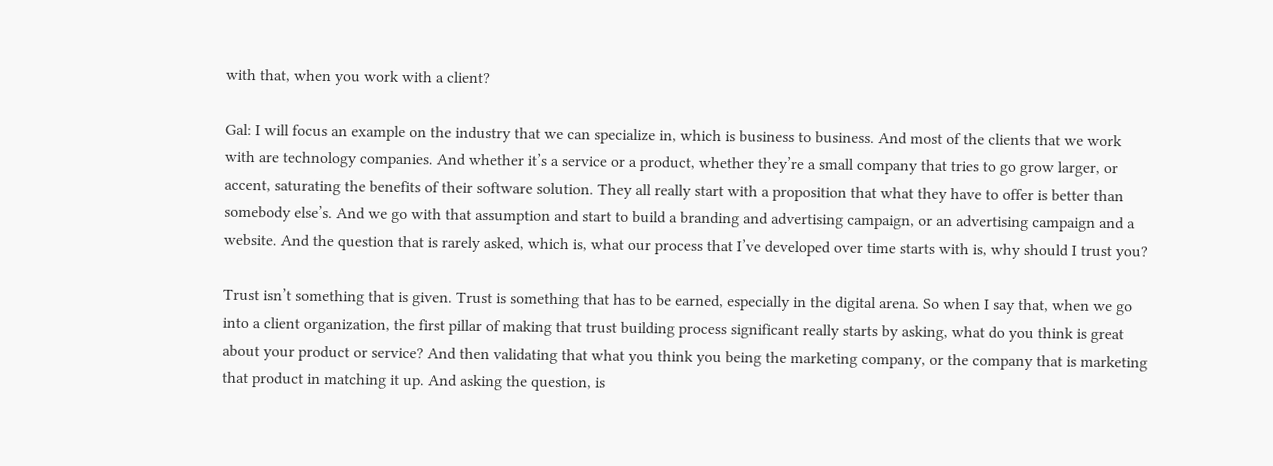with that, when you work with a client?

Gal: I will focus an example on the industry that we can specialize in, which is business to business. And most of the clients that we work with are technology companies. And whether it’s a service or a product, whether they’re a small company that tries to go grow larger, or accent, saturating the benefits of their software solution. They all really start with a proposition that what they have to offer is better than somebody else’s. And we go with that assumption and start to build a branding and advertising campaign, or an advertising campaign and a website. And the question that is rarely asked, which is, what our process that I’ve developed over time starts with is, why should I trust you?

Trust isn’t something that is given. Trust is something that has to be earned, especially in the digital arena. So when I say that, when we go into a client organization, the first pillar of making that trust building process significant really starts by asking, what do you think is great about your product or service? And then validating that what you think you being the marketing company, or the company that is marketing that product in matching it up. And asking the question, is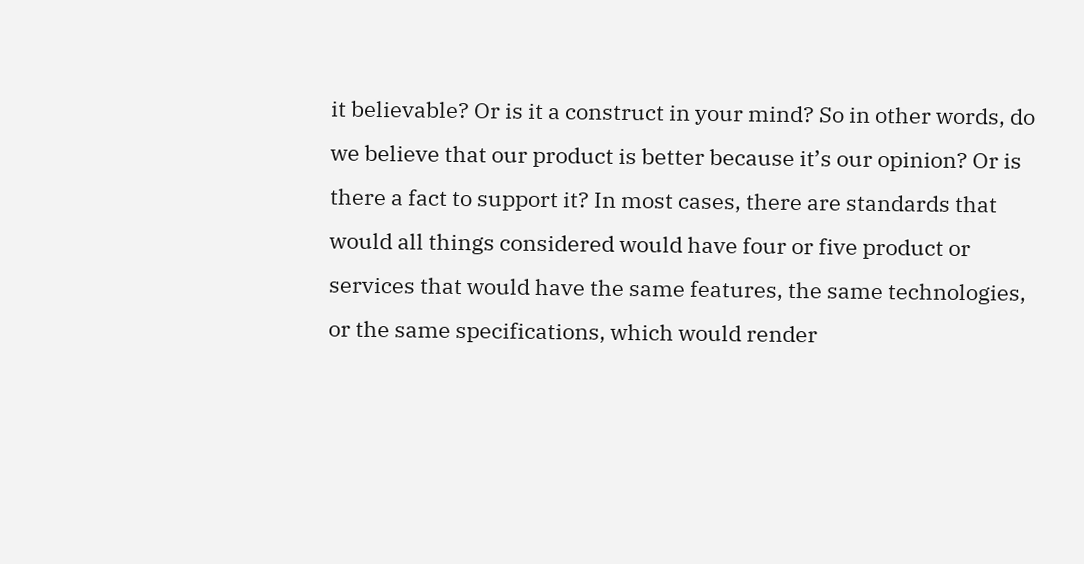it believable? Or is it a construct in your mind? So in other words, do we believe that our product is better because it’s our opinion? Or is there a fact to support it? In most cases, there are standards that would all things considered would have four or five product or services that would have the same features, the same technologies, or the same specifications, which would render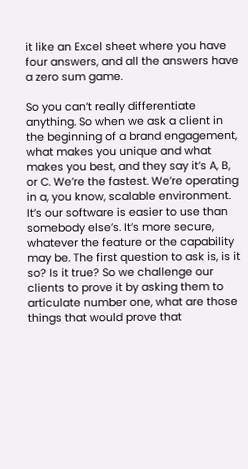it like an Excel sheet where you have four answers, and all the answers have a zero sum game.

So you can’t really differentiate anything. So when we ask a client in the beginning of a brand engagement, what makes you unique and what makes you best, and they say it’s A, B, or C. We’re the fastest. We’re operating in a, you know, scalable environment. It’s our software is easier to use than somebody else’s. It’s more secure, whatever the feature or the capability may be. The first question to ask is, is it so? Is it true? So we challenge our clients to prove it by asking them to articulate number one, what are those things that would prove that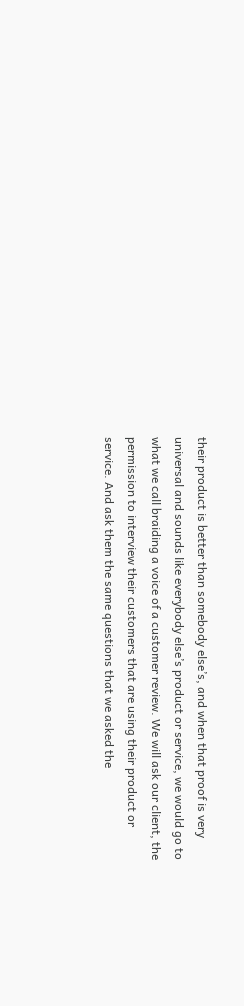their product is better than somebody else’s, and when that proof is very universal and sounds like everybody else’s product or service, we would go to what we call braiding a voice of a customer review. We will ask our client, the permission to interview their customers that are using their product or service. And ask them the same questions that we asked the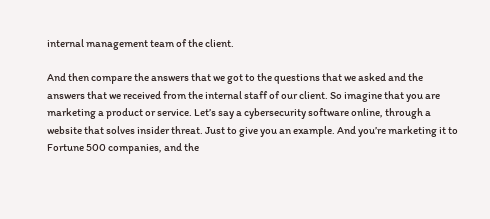internal management team of the client.

And then compare the answers that we got to the questions that we asked and the answers that we received from the internal staff of our client. So imagine that you are marketing a product or service. Let’s say a cybersecurity software online, through a website that solves insider threat. Just to give you an example. And you’re marketing it to Fortune 500 companies, and the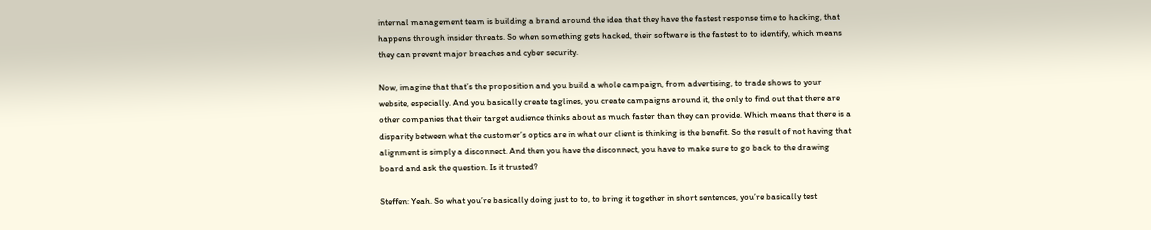internal management team is building a brand around the idea that they have the fastest response time to hacking, that happens through insider threats. So when something gets hacked, their software is the fastest to to identify, which means they can prevent major breaches and cyber security.

Now, imagine that that’s the proposition and you build a whole campaign, from advertising, to trade shows to your website, especially. And you basically create taglines, you create campaigns around it, the only to find out that there are other companies that their target audience thinks about as much faster than they can provide. Which means that there is a disparity between what the customer’s optics are in what our client is thinking is the benefit. So the result of not having that alignment is simply a disconnect. And then you have the disconnect, you have to make sure to go back to the drawing board and ask the question. Is it trusted?

Steffen: Yeah. So what you’re basically doing just to to, to bring it together in short sentences, you’re basically test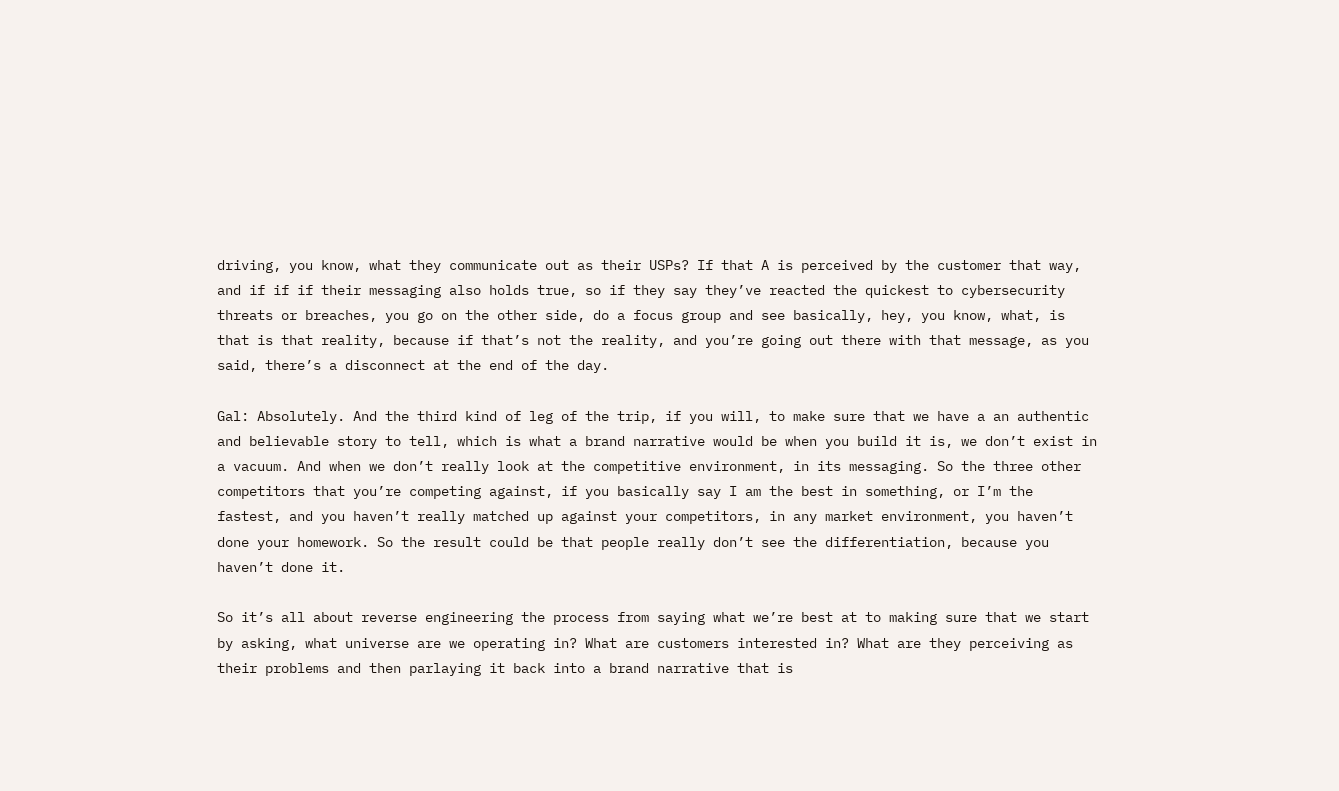driving, you know, what they communicate out as their USPs? If that A is perceived by the customer that way, and if if if their messaging also holds true, so if they say they’ve reacted the quickest to cybersecurity threats or breaches, you go on the other side, do a focus group and see basically, hey, you know, what, is that is that reality, because if that’s not the reality, and you’re going out there with that message, as you said, there’s a disconnect at the end of the day.

Gal: Absolutely. And the third kind of leg of the trip, if you will, to make sure that we have a an authentic and believable story to tell, which is what a brand narrative would be when you build it is, we don’t exist in a vacuum. And when we don’t really look at the competitive environment, in its messaging. So the three other competitors that you’re competing against, if you basically say I am the best in something, or I’m the fastest, and you haven’t really matched up against your competitors, in any market environment, you haven’t done your homework. So the result could be that people really don’t see the differentiation, because you haven’t done it.

So it’s all about reverse engineering the process from saying what we’re best at to making sure that we start by asking, what universe are we operating in? What are customers interested in? What are they perceiving as their problems and then parlaying it back into a brand narrative that is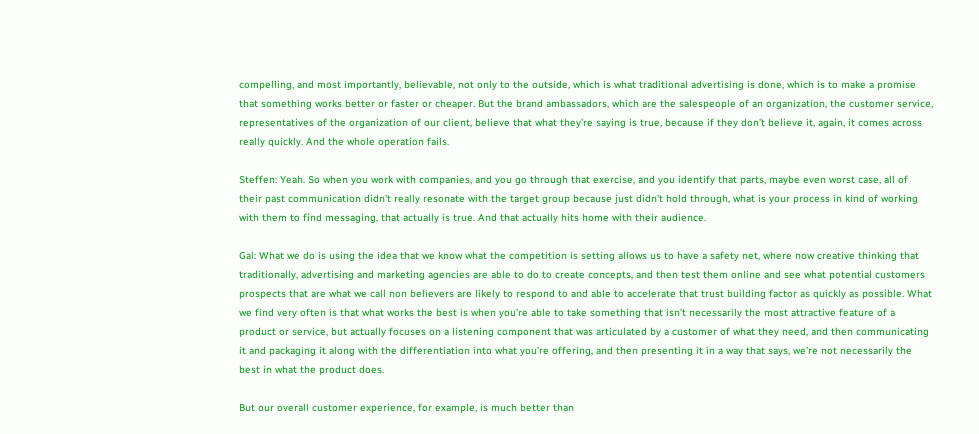compelling, and most importantly, believable, not only to the outside, which is what traditional advertising is done, which is to make a promise that something works better or faster or cheaper. But the brand ambassadors, which are the salespeople of an organization, the customer service, representatives of the organization of our client, believe that what they’re saying is true, because if they don’t believe it, again, it comes across really quickly. And the whole operation fails.

Steffen: Yeah. So when you work with companies, and you go through that exercise, and you identify that parts, maybe even worst case, all of their past communication didn’t really resonate with the target group because just didn’t hold through, what is your process in kind of working with them to find messaging, that actually is true. And that actually hits home with their audience.

Gal: What we do is using the idea that we know what the competition is setting allows us to have a safety net, where now creative thinking that traditionally, advertising and marketing agencies are able to do to create concepts, and then test them online and see what potential customers prospects that are what we call non believers are likely to respond to and able to accelerate that trust building factor as quickly as possible. What we find very often is that what works the best is when you’re able to take something that isn’t necessarily the most attractive feature of a product or service, but actually focuses on a listening component that was articulated by a customer of what they need, and then communicating it and packaging it along with the differentiation into what you’re offering, and then presenting it in a way that says, we’re not necessarily the best in what the product does.

But our overall customer experience, for example, is much better than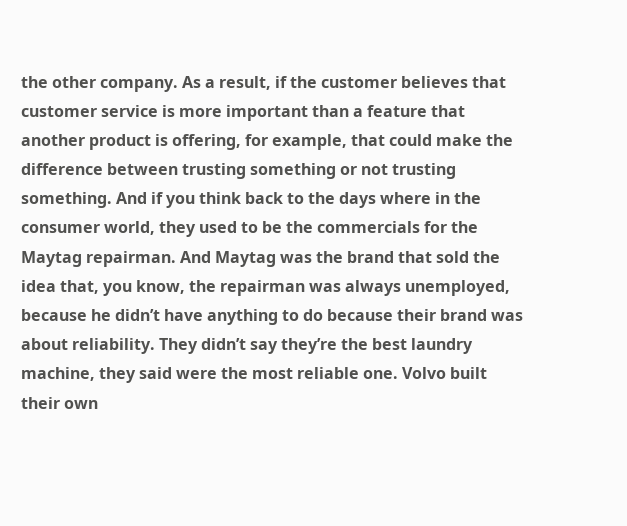the other company. As a result, if the customer believes that customer service is more important than a feature that another product is offering, for example, that could make the difference between trusting something or not trusting something. And if you think back to the days where in the consumer world, they used to be the commercials for the Maytag repairman. And Maytag was the brand that sold the idea that, you know, the repairman was always unemployed, because he didn’t have anything to do because their brand was about reliability. They didn’t say they’re the best laundry machine, they said were the most reliable one. Volvo built their own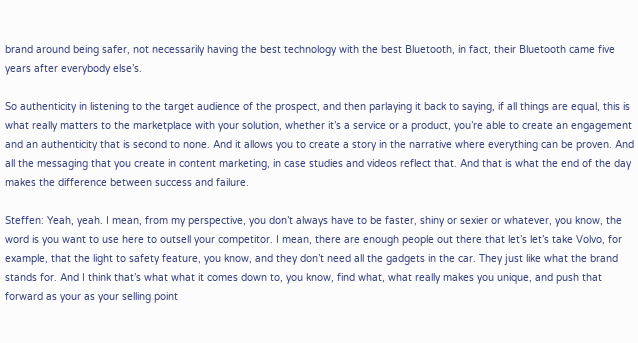brand around being safer, not necessarily having the best technology with the best Bluetooth, in fact, their Bluetooth came five years after everybody else’s.

So authenticity in listening to the target audience of the prospect, and then parlaying it back to saying, if all things are equal, this is what really matters to the marketplace with your solution, whether it’s a service or a product, you’re able to create an engagement and an authenticity that is second to none. And it allows you to create a story in the narrative where everything can be proven. And all the messaging that you create in content marketing, in case studies and videos reflect that. And that is what the end of the day makes the difference between success and failure.

Steffen: Yeah, yeah. I mean, from my perspective, you don’t always have to be faster, shiny or sexier or whatever, you know, the word is you want to use here to outsell your competitor. I mean, there are enough people out there that let’s let’s take Volvo, for example, that the light to safety feature, you know, and they don’t need all the gadgets in the car. They just like what the brand stands for. And I think that’s what what it comes down to, you know, find what, what really makes you unique, and push that forward as your as your selling point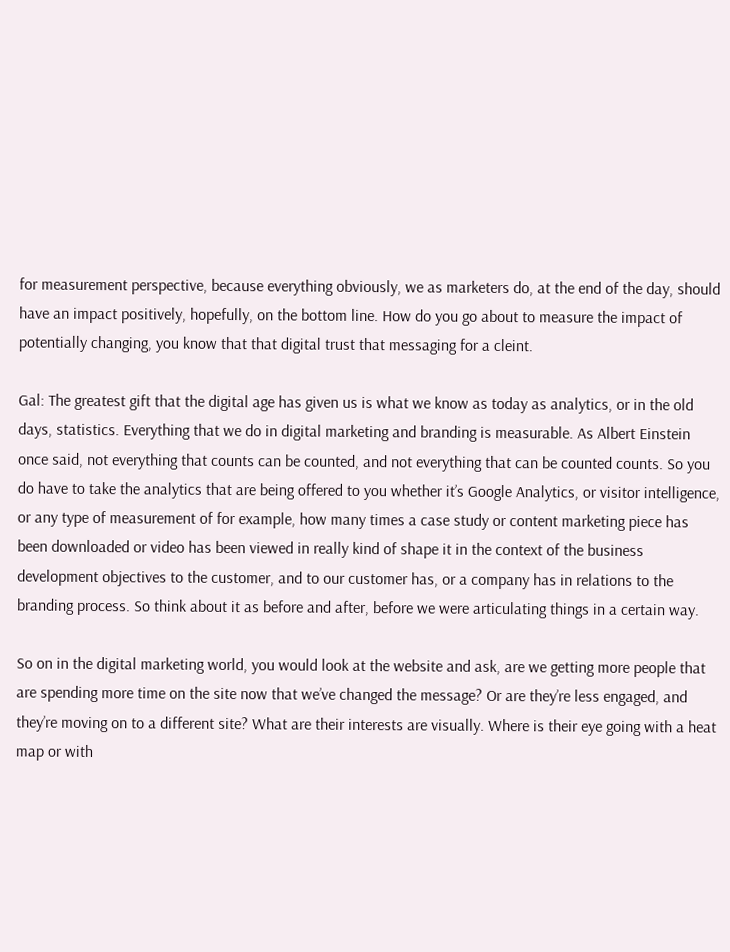for measurement perspective, because everything obviously, we as marketers do, at the end of the day, should have an impact positively, hopefully, on the bottom line. How do you go about to measure the impact of potentially changing, you know that that digital trust that messaging for a cleint.

Gal: The greatest gift that the digital age has given us is what we know as today as analytics, or in the old days, statistics. Everything that we do in digital marketing and branding is measurable. As Albert Einstein once said, not everything that counts can be counted, and not everything that can be counted counts. So you do have to take the analytics that are being offered to you whether it’s Google Analytics, or visitor intelligence, or any type of measurement of for example, how many times a case study or content marketing piece has been downloaded or video has been viewed in really kind of shape it in the context of the business development objectives to the customer, and to our customer has, or a company has in relations to the branding process. So think about it as before and after, before we were articulating things in a certain way.

So on in the digital marketing world, you would look at the website and ask, are we getting more people that are spending more time on the site now that we’ve changed the message? Or are they’re less engaged, and they’re moving on to a different site? What are their interests are visually. Where is their eye going with a heat map or with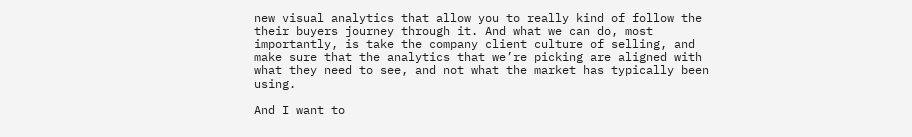new visual analytics that allow you to really kind of follow the their buyers journey through it. And what we can do, most importantly, is take the company client culture of selling, and make sure that the analytics that we’re picking are aligned with what they need to see, and not what the market has typically been using.

And I want to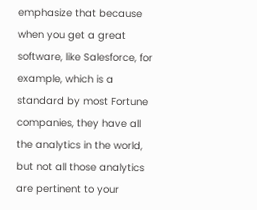emphasize that because when you get a great software, like Salesforce, for example, which is a standard by most Fortune companies, they have all the analytics in the world, but not all those analytics are pertinent to your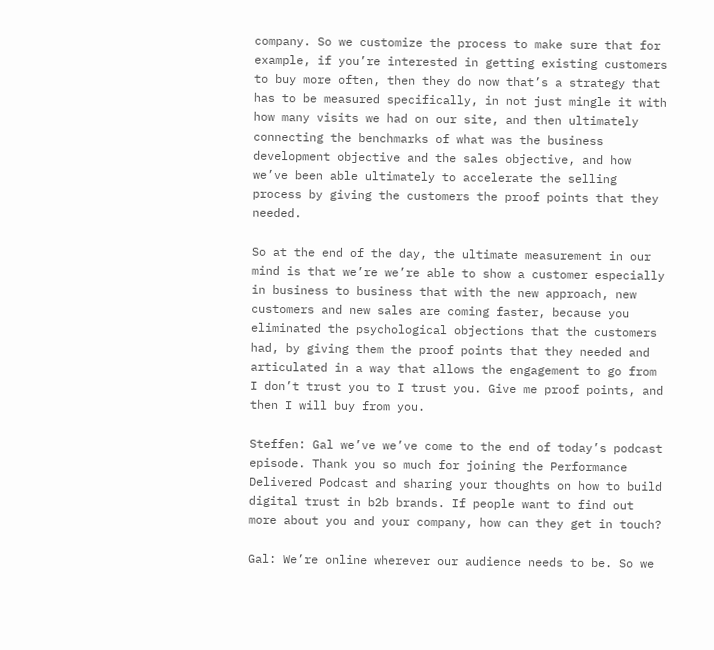company. So we customize the process to make sure that for example, if you’re interested in getting existing customers to buy more often, then they do now that’s a strategy that has to be measured specifically, in not just mingle it with how many visits we had on our site, and then ultimately connecting the benchmarks of what was the business development objective and the sales objective, and how we’ve been able ultimately to accelerate the selling process by giving the customers the proof points that they needed.

So at the end of the day, the ultimate measurement in our mind is that we’re we’re able to show a customer especially in business to business that with the new approach, new customers and new sales are coming faster, because you eliminated the psychological objections that the customers had, by giving them the proof points that they needed and articulated in a way that allows the engagement to go from I don’t trust you to I trust you. Give me proof points, and then I will buy from you.

Steffen: Gal we’ve we’ve come to the end of today’s podcast episode. Thank you so much for joining the Performance Delivered Podcast and sharing your thoughts on how to build digital trust in b2b brands. If people want to find out more about you and your company, how can they get in touch?

Gal: We’re online wherever our audience needs to be. So we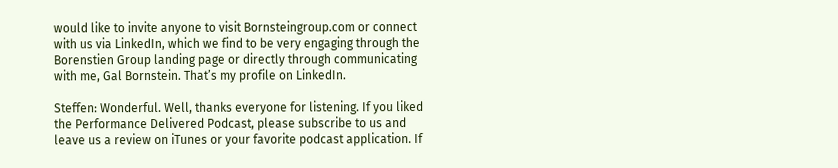would like to invite anyone to visit Bornsteingroup.com or connect with us via LinkedIn, which we find to be very engaging through the Borenstien Group landing page or directly through communicating with me, Gal Bornstein. That’s my profile on LinkedIn.

Steffen: Wonderful. Well, thanks everyone for listening. If you liked the Performance Delivered Podcast, please subscribe to us and leave us a review on iTunes or your favorite podcast application. If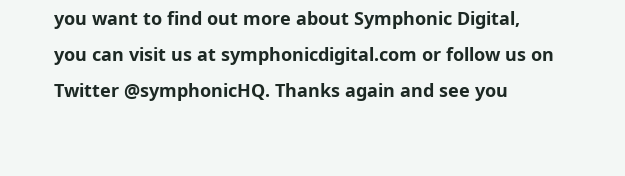you want to find out more about Symphonic Digital, you can visit us at symphonicdigital.com or follow us on Twitter @symphonicHQ. Thanks again and see you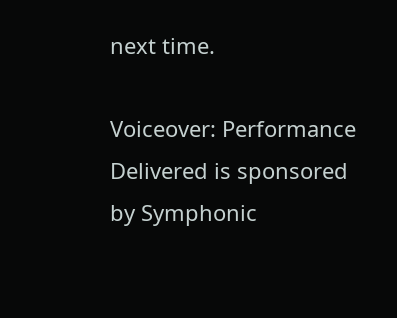next time.

Voiceover: Performance Delivered is sponsored by Symphonic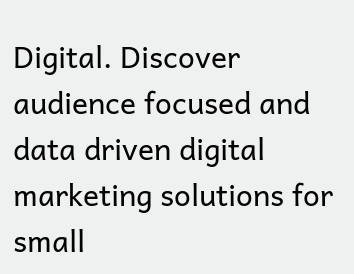Digital. Discover audience focused and data driven digital marketing solutions for small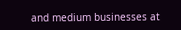and medium businesses at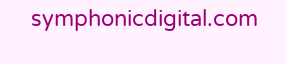symphonicdigital.com